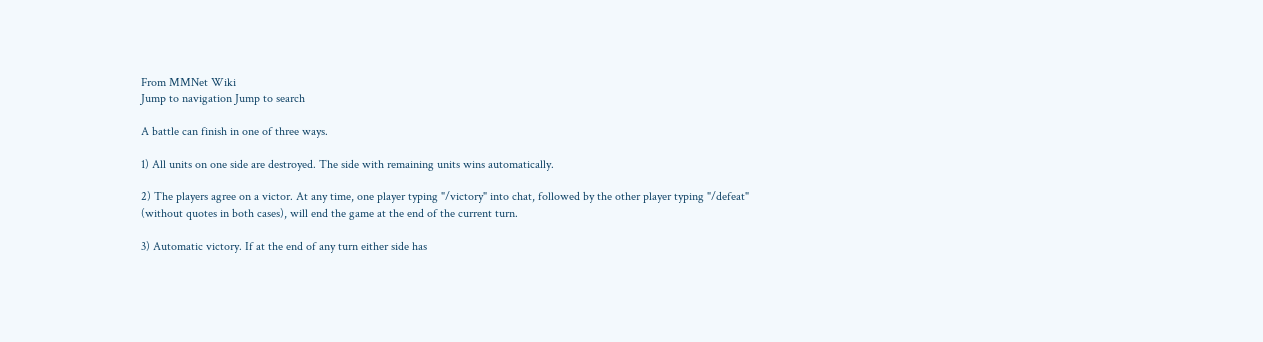From MMNet Wiki
Jump to navigation Jump to search

A battle can finish in one of three ways.

1) All units on one side are destroyed. The side with remaining units wins automatically.

2) The players agree on a victor. At any time, one player typing "/victory" into chat, followed by the other player typing "/defeat" (without quotes in both cases), will end the game at the end of the current turn.

3) Automatic victory. If at the end of any turn either side has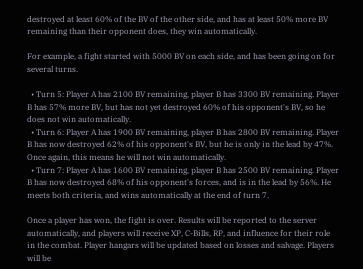destroyed at least 60% of the BV of the other side, and has at least 50% more BV remaining than their opponent does, they win automatically.

For example, a fight started with 5000 BV on each side, and has been going on for several turns.

  • Turn 5: Player A has 2100 BV remaining, player B has 3300 BV remaining. Player B has 57% more BV, but has not yet destroyed 60% of his opponent's BV, so he does not win automatically.
  • Turn 6: Player A has 1900 BV remaining, player B has 2800 BV remaining. Player B has now destroyed 62% of his opponent's BV, but he is only in the lead by 47%. Once again, this means he will not win automatically.
  • Turn 7: Player A has 1600 BV remaining, player B has 2500 BV remaining. Player B has now destroyed 68% of his opponent's forces, and is in the lead by 56%. He meets both criteria, and wins automatically at the end of turn 7.

Once a player has won, the fight is over. Results will be reported to the server automatically, and players will receive XP, C-Bills, RP, and influence for their role in the combat. Player hangars will be updated based on losses and salvage. Players will be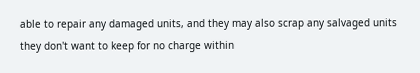able to repair any damaged units, and they may also scrap any salvaged units they don't want to keep for no charge within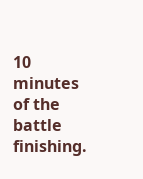10 minutes of the battle finishing.